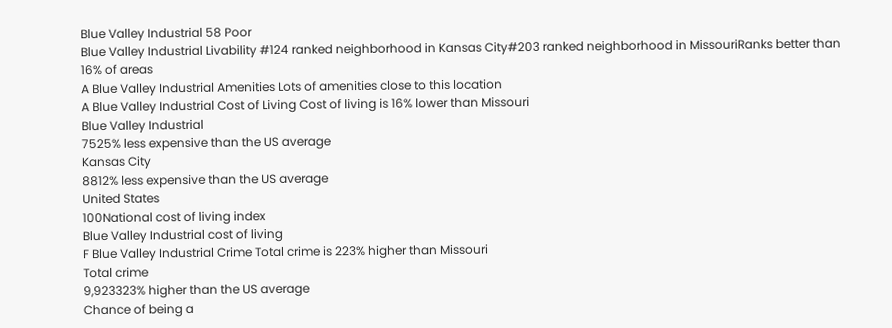Blue Valley Industrial 58 Poor
Blue Valley Industrial Livability #124 ranked neighborhood in Kansas City#203 ranked neighborhood in MissouriRanks better than 16% of areas
A Blue Valley Industrial Amenities Lots of amenities close to this location
A Blue Valley Industrial Cost of Living Cost of living is 16% lower than Missouri
Blue Valley Industrial
7525% less expensive than the US average
Kansas City
8812% less expensive than the US average
United States
100National cost of living index
Blue Valley Industrial cost of living
F Blue Valley Industrial Crime Total crime is 223% higher than Missouri
Total crime
9,923323% higher than the US average
Chance of being a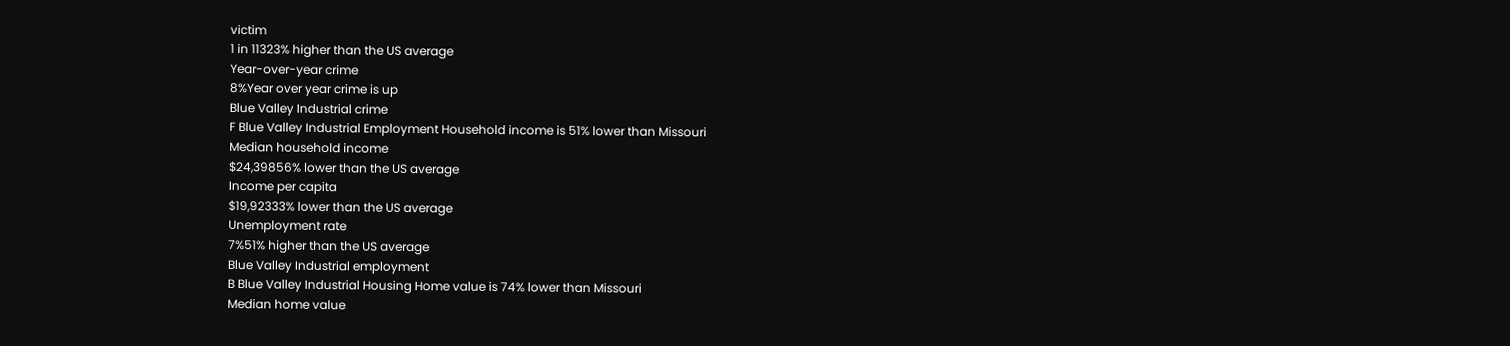victim
1 in 11323% higher than the US average
Year-over-year crime
8%Year over year crime is up
Blue Valley Industrial crime
F Blue Valley Industrial Employment Household income is 51% lower than Missouri
Median household income
$24,39856% lower than the US average
Income per capita
$19,92333% lower than the US average
Unemployment rate
7%51% higher than the US average
Blue Valley Industrial employment
B Blue Valley Industrial Housing Home value is 74% lower than Missouri
Median home value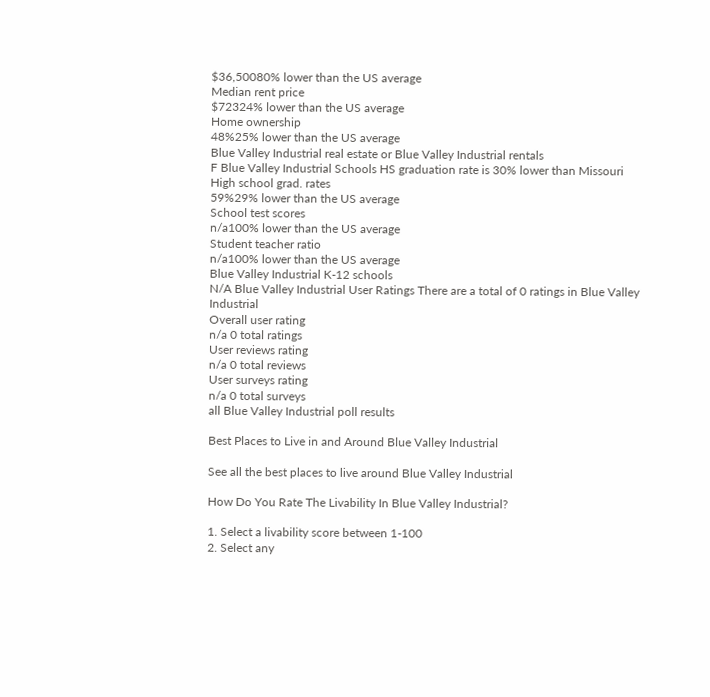$36,50080% lower than the US average
Median rent price
$72324% lower than the US average
Home ownership
48%25% lower than the US average
Blue Valley Industrial real estate or Blue Valley Industrial rentals
F Blue Valley Industrial Schools HS graduation rate is 30% lower than Missouri
High school grad. rates
59%29% lower than the US average
School test scores
n/a100% lower than the US average
Student teacher ratio
n/a100% lower than the US average
Blue Valley Industrial K-12 schools
N/A Blue Valley Industrial User Ratings There are a total of 0 ratings in Blue Valley Industrial
Overall user rating
n/a 0 total ratings
User reviews rating
n/a 0 total reviews
User surveys rating
n/a 0 total surveys
all Blue Valley Industrial poll results

Best Places to Live in and Around Blue Valley Industrial

See all the best places to live around Blue Valley Industrial

How Do You Rate The Livability In Blue Valley Industrial?

1. Select a livability score between 1-100
2. Select any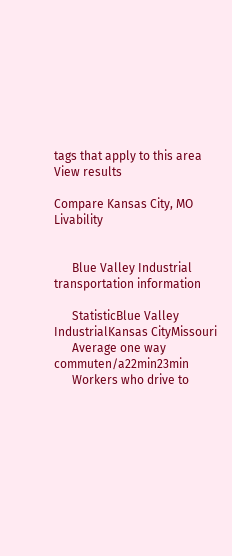tags that apply to this area View results

Compare Kansas City, MO Livability


      Blue Valley Industrial transportation information

      StatisticBlue Valley IndustrialKansas CityMissouri
      Average one way commuten/a22min23min
      Workers who drive to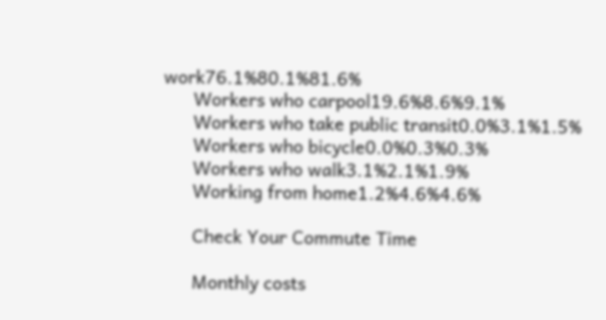work76.1%80.1%81.6%
      Workers who carpool19.6%8.6%9.1%
      Workers who take public transit0.0%3.1%1.5%
      Workers who bicycle0.0%0.3%0.3%
      Workers who walk3.1%2.1%1.9%
      Working from home1.2%4.6%4.6%

      Check Your Commute Time

      Monthly costs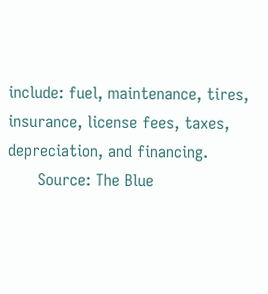include: fuel, maintenance, tires, insurance, license fees, taxes, depreciation, and financing.
      Source: The Blue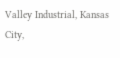Valley Industrial, Kansas City,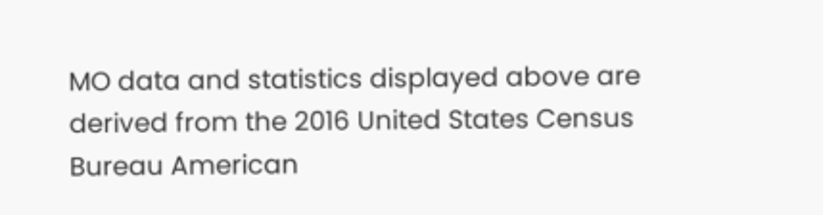MO data and statistics displayed above are derived from the 2016 United States Census Bureau American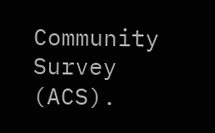Community Survey (ACS).